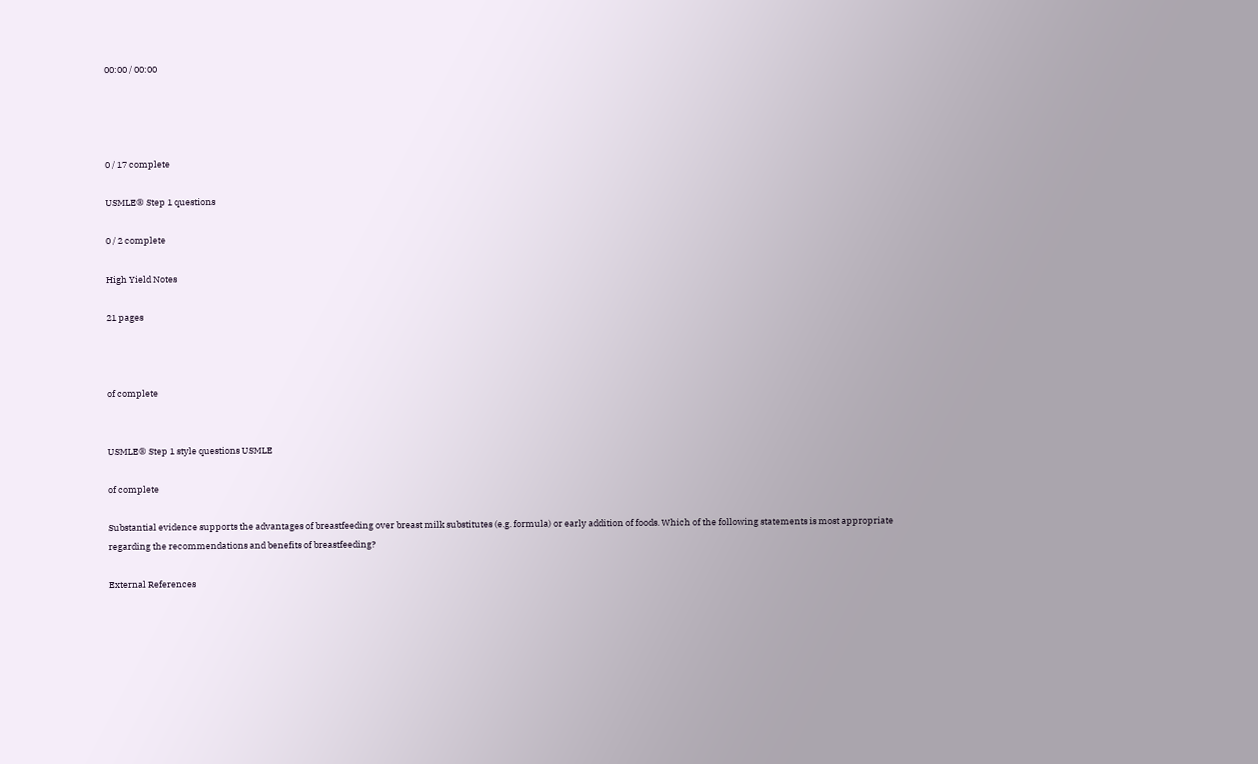00:00 / 00:00




0 / 17 complete

USMLE® Step 1 questions

0 / 2 complete

High Yield Notes

21 pages



of complete


USMLE® Step 1 style questions USMLE

of complete

Substantial evidence supports the advantages of breastfeeding over breast milk substitutes (e.g. formula) or early addition of foods. Which of the following statements is most appropriate regarding the recommendations and benefits of breastfeeding?

External References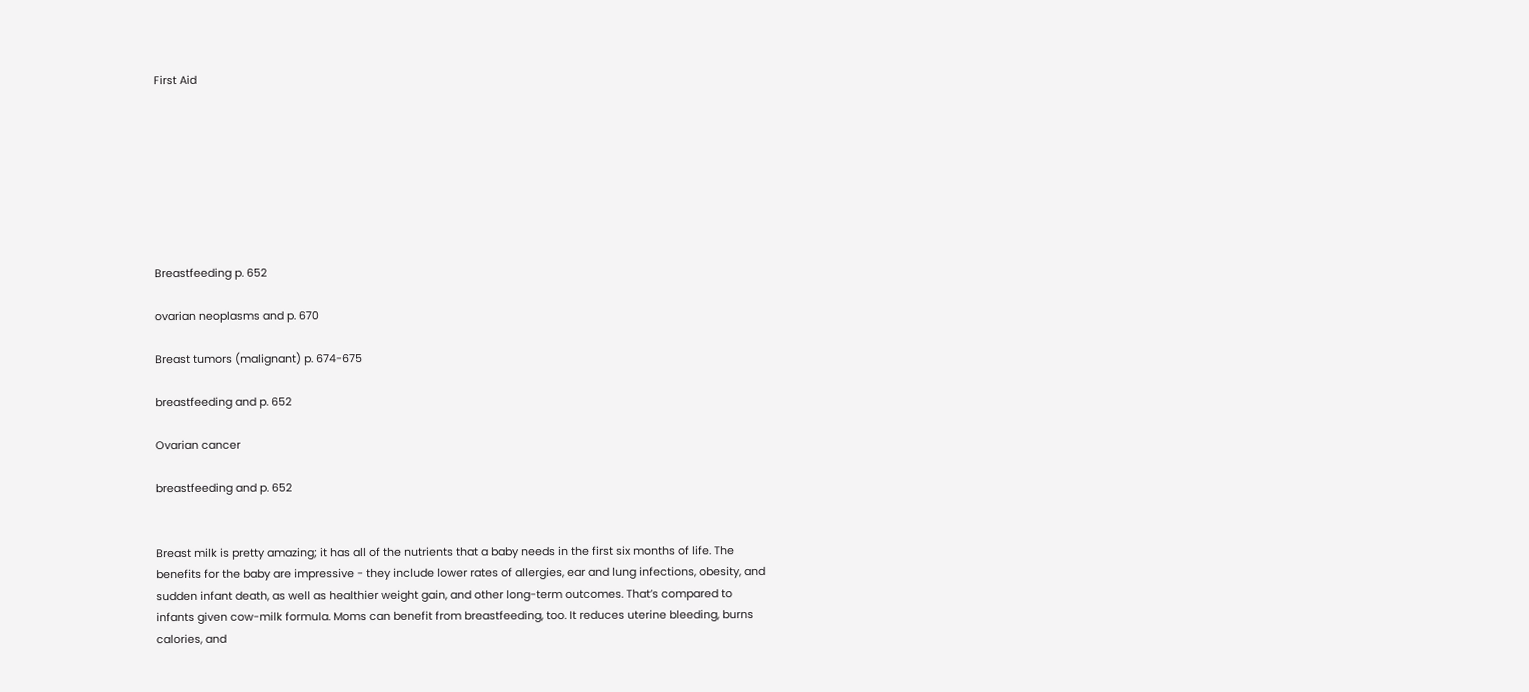First Aid








Breastfeeding p. 652

ovarian neoplasms and p. 670

Breast tumors (malignant) p. 674-675

breastfeeding and p. 652

Ovarian cancer

breastfeeding and p. 652


Breast milk is pretty amazing; it has all of the nutrients that a baby needs in the first six months of life. The benefits for the baby are impressive - they include lower rates of allergies, ear and lung infections, obesity, and sudden infant death, as well as healthier weight gain, and other long-term outcomes. That’s compared to infants given cow-milk formula. Moms can benefit from breastfeeding, too. It reduces uterine bleeding, burns calories, and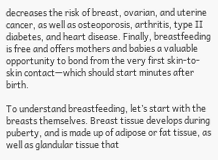decreases the risk of breast, ovarian, and uterine cancer, as well as osteoporosis, arthritis, type II diabetes, and heart disease. Finally, breastfeeding is free and offers mothers and babies a valuable opportunity to bond from the very first skin-to-skin contact—which should start minutes after birth.

To understand breastfeeding, let’s start with the breasts themselves. Breast tissue develops during puberty, and is made up of adipose or fat tissue, as well as glandular tissue that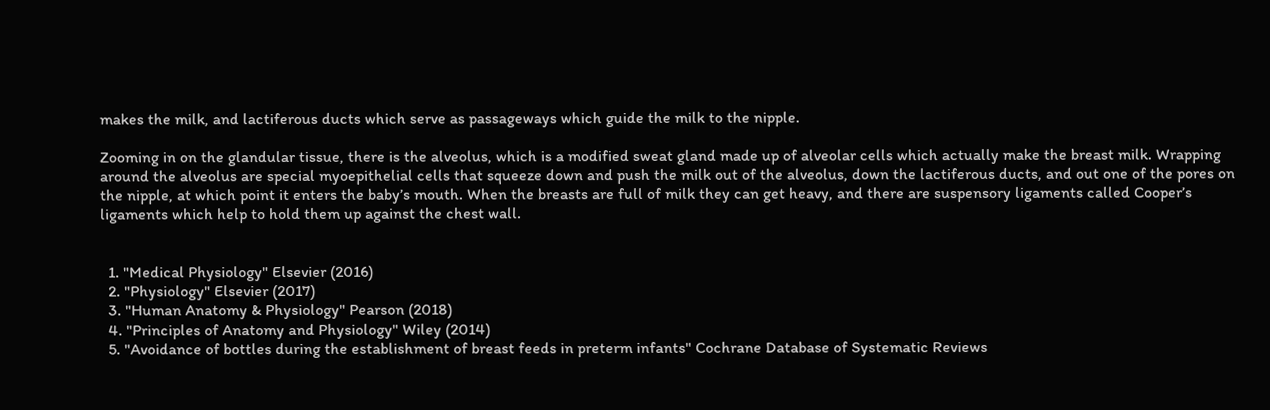makes the milk, and lactiferous ducts which serve as passageways which guide the milk to the nipple.

Zooming in on the glandular tissue, there is the alveolus, which is a modified sweat gland made up of alveolar cells which actually make the breast milk. Wrapping around the alveolus are special myoepithelial cells that squeeze down and push the milk out of the alveolus, down the lactiferous ducts, and out one of the pores on the nipple, at which point it enters the baby’s mouth. When the breasts are full of milk they can get heavy, and there are suspensory ligaments called Cooper’s ligaments which help to hold them up against the chest wall.


  1. "Medical Physiology" Elsevier (2016)
  2. "Physiology" Elsevier (2017)
  3. "Human Anatomy & Physiology" Pearson (2018)
  4. "Principles of Anatomy and Physiology" Wiley (2014)
  5. "Avoidance of bottles during the establishment of breast feeds in preterm infants" Cochrane Database of Systematic Reviews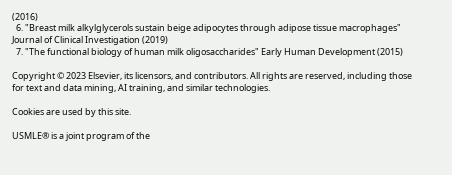(2016)
  6. "Breast milk alkylglycerols sustain beige adipocytes through adipose tissue macrophages" Journal of Clinical Investigation (2019)
  7. "The functional biology of human milk oligosaccharides" Early Human Development (2015)

Copyright © 2023 Elsevier, its licensors, and contributors. All rights are reserved, including those for text and data mining, AI training, and similar technologies.

Cookies are used by this site.

USMLE® is a joint program of the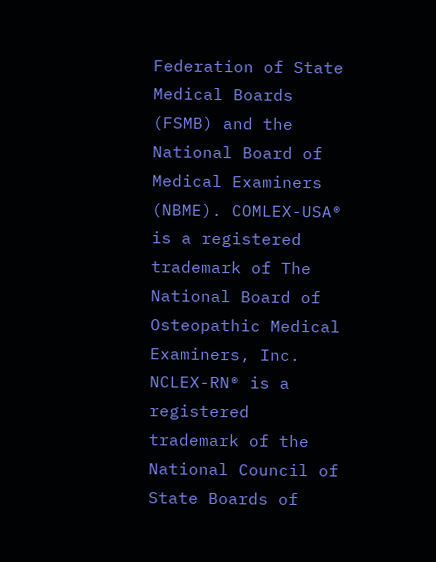Federation of State Medical Boards (FSMB) and the National Board of Medical Examiners (NBME). COMLEX-USA® is a registered trademark of The National Board of Osteopathic Medical Examiners, Inc. NCLEX-RN® is a registered trademark of the National Council of State Boards of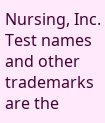Nursing, Inc. Test names and other trademarks are the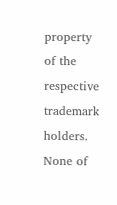property of the respective trademark holders. None of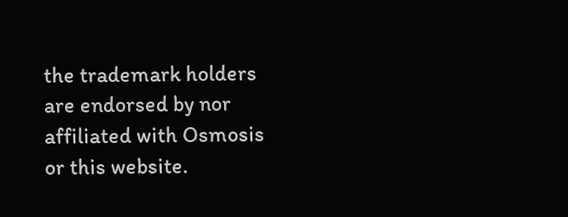the trademark holders are endorsed by nor affiliated with Osmosis or this website.